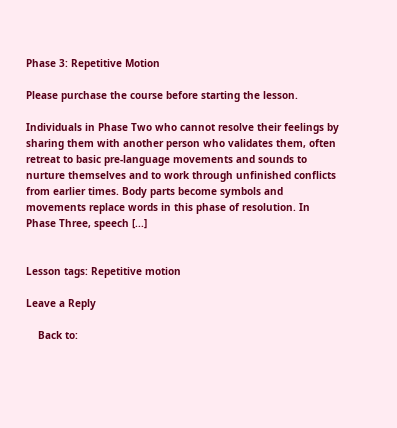Phase 3: Repetitive Motion

Please purchase the course before starting the lesson.

Individuals in Phase Two who cannot resolve their feelings by sharing them with another person who validates them, often retreat to basic pre-language movements and sounds to nurture themselves and to work through unfinished conflicts from earlier times. Body parts become symbols and movements replace words in this phase of resolution. In Phase Three, speech [...]


Lesson tags: Repetitive motion

Leave a Reply

    Back to: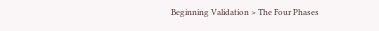Beginning Validation > The Four Phases